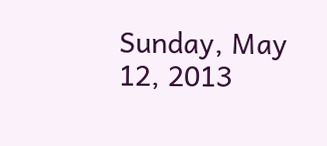Sunday, May 12, 2013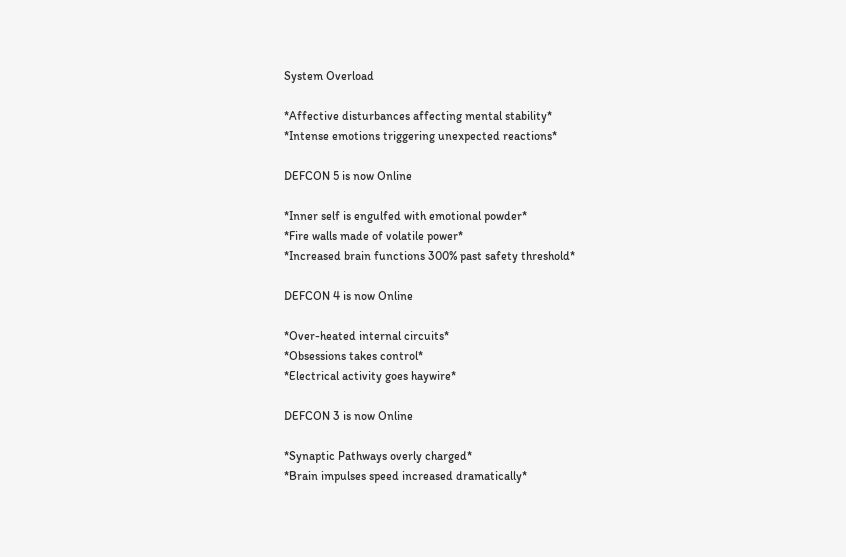System Overload

*Affective disturbances affecting mental stability*
*Intense emotions triggering unexpected reactions*

DEFCON 5 is now Online

*Inner self is engulfed with emotional powder*
*Fire walls made of volatile power*
*Increased brain functions 300% past safety threshold*

DEFCON 4 is now Online

*Over-heated internal circuits*
*Obsessions takes control*
*Electrical activity goes haywire*

DEFCON 3 is now Online

*Synaptic Pathways overly charged*
*Brain impulses speed increased dramatically*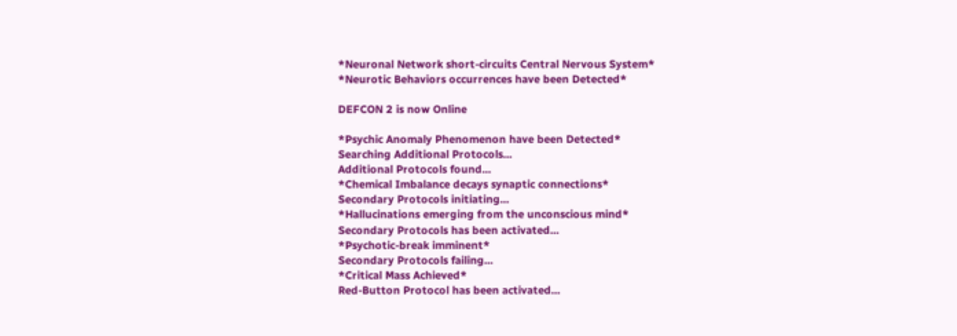*Neuronal Network short-circuits Central Nervous System*
*Neurotic Behaviors occurrences have been Detected*

DEFCON 2 is now Online

*Psychic Anomaly Phenomenon have been Detected*
Searching Additional Protocols...
Additional Protocols found...
*Chemical Imbalance decays synaptic connections*
Secondary Protocols initiating...
*Hallucinations emerging from the unconscious mind*
Secondary Protocols has been activated...
*Psychotic-break imminent*
Secondary Protocols failing...
*Critical Mass Achieved*
Red-Button Protocol has been activated...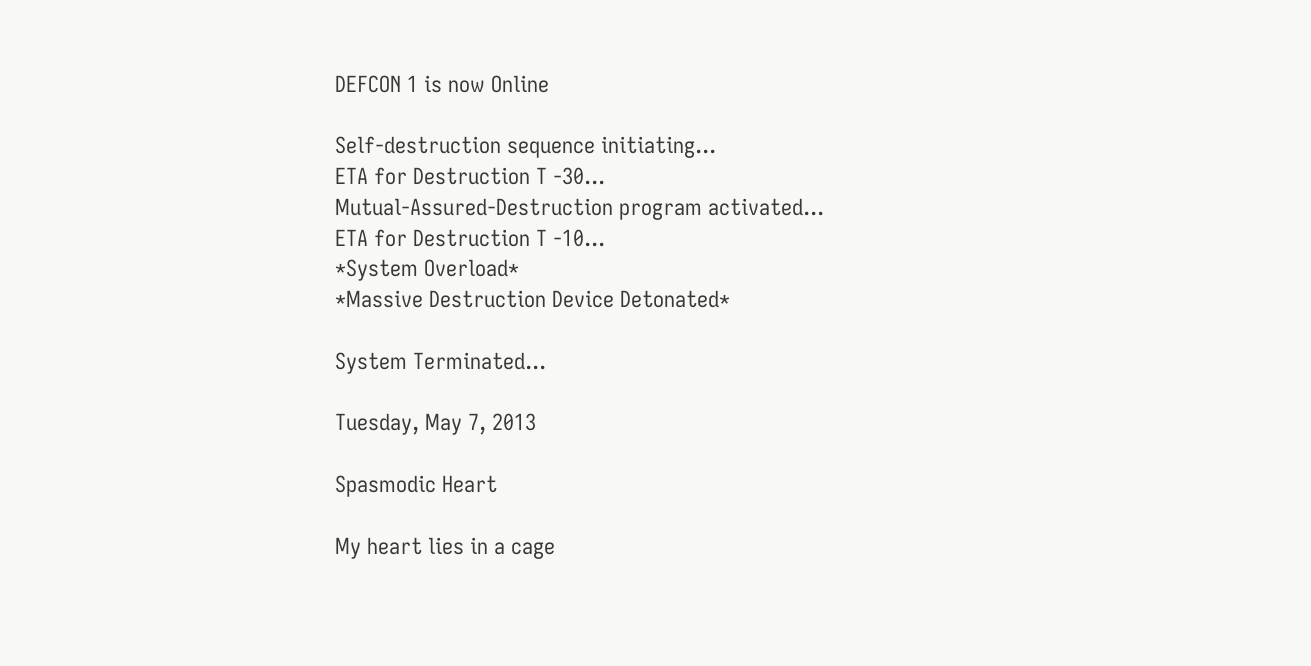DEFCON 1 is now Online

Self-destruction sequence initiating...
ETA for Destruction T -30...
Mutual-Assured-Destruction program activated...
ETA for Destruction T -10...
*System Overload*
*Massive Destruction Device Detonated*

System Terminated...

Tuesday, May 7, 2013

Spasmodic Heart

My heart lies in a cage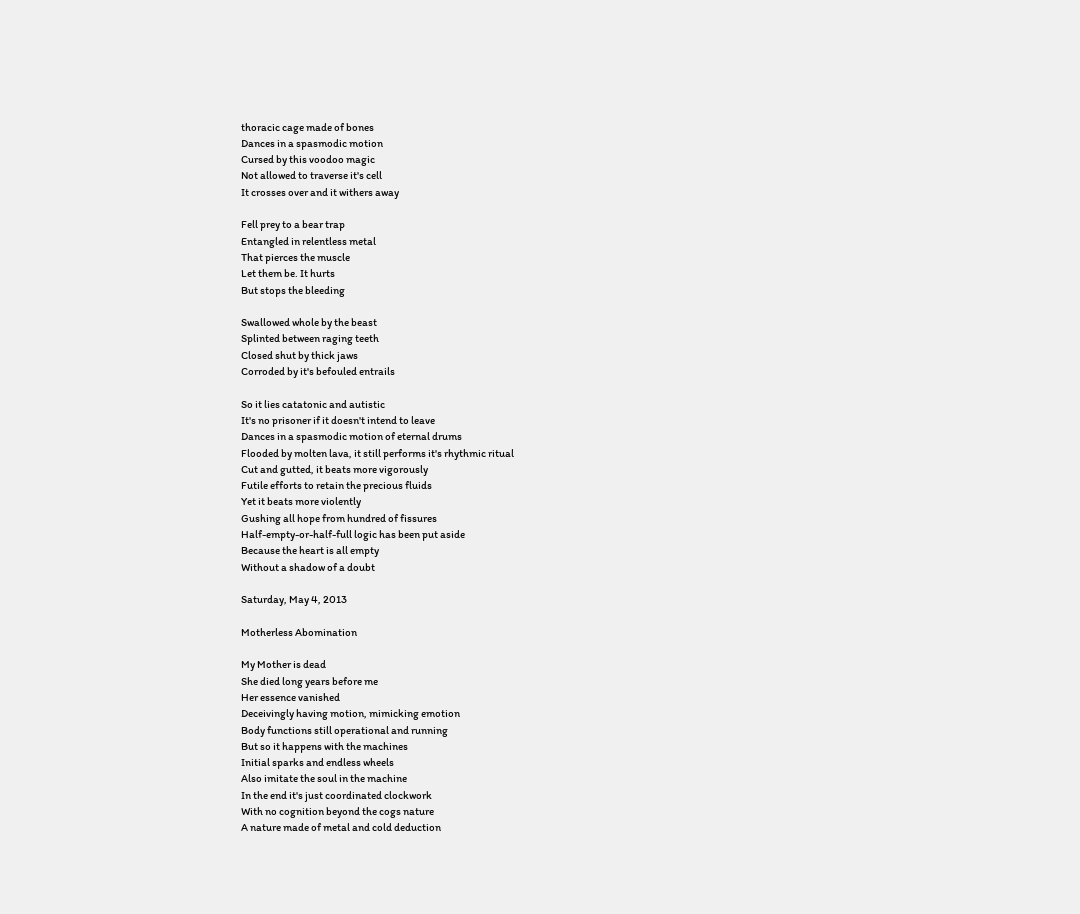thoracic cage made of bones
Dances in a spasmodic motion
Cursed by this voodoo magic
Not allowed to traverse it's cell
It crosses over and it withers away

Fell prey to a bear trap
Entangled in relentless metal
That pierces the muscle
Let them be. It hurts
But stops the bleeding

Swallowed whole by the beast
Splinted between raging teeth
Closed shut by thick jaws
Corroded by it's befouled entrails

So it lies catatonic and autistic
It's no prisoner if it doesn't intend to leave
Dances in a spasmodic motion of eternal drums
Flooded by molten lava, it still performs it's rhythmic ritual
Cut and gutted, it beats more vigorously
Futile efforts to retain the precious fluids
Yet it beats more violently
Gushing all hope from hundred of fissures
Half-empty-or-half-full logic has been put aside
Because the heart is all empty
Without a shadow of a doubt

Saturday, May 4, 2013

Motherless Abomination

My Mother is dead
She died long years before me
Her essence vanished
Deceivingly having motion, mimicking emotion
Body functions still operational and running
But so it happens with the machines
Initial sparks and endless wheels
Also imitate the soul in the machine
In the end it's just coordinated clockwork
With no cognition beyond the cogs nature
A nature made of metal and cold deduction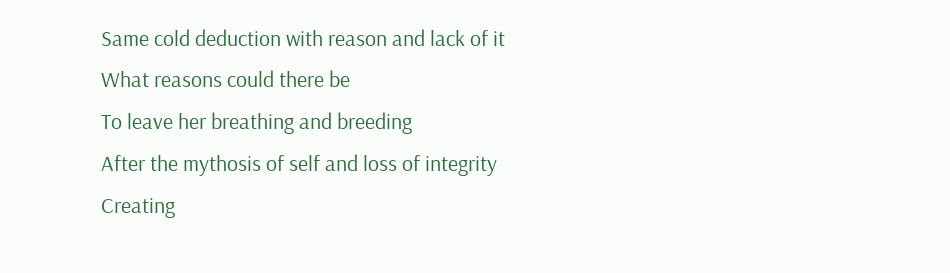Same cold deduction with reason and lack of it
What reasons could there be
To leave her breathing and breeding
After the mythosis of self and loss of integrity
Creating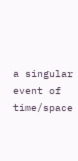a singular event of time/space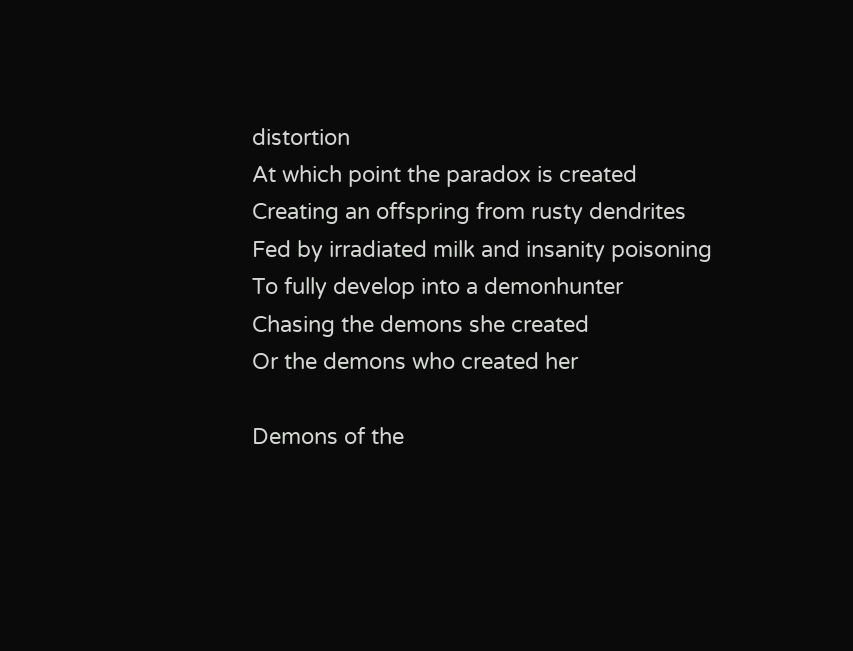distortion
At which point the paradox is created
Creating an offspring from rusty dendrites
Fed by irradiated milk and insanity poisoning
To fully develop into a demonhunter
Chasing the demons she created
Or the demons who created her

Demons of the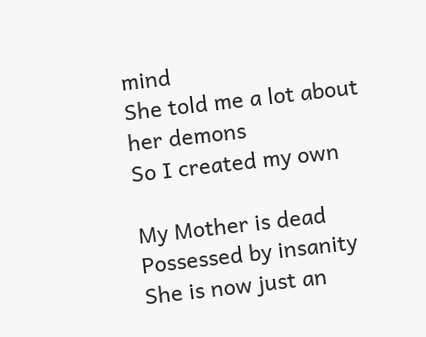mind
She told me a lot about her demons
So I created my own

My Mother is dead
Possessed by insanity
She is now just an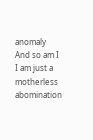anomaly
And so am I
I am just a motherless abomination